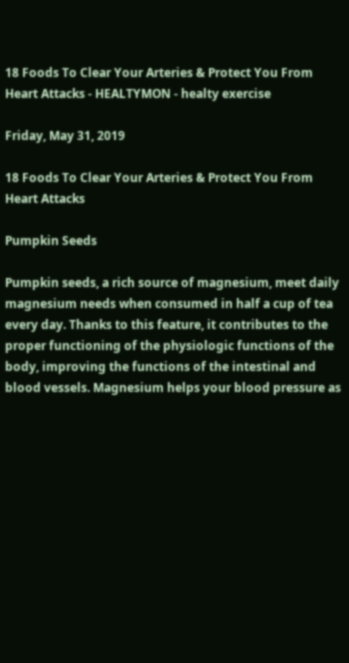18 Foods To Clear Your Arteries & Protect You From Heart Attacks - HEALTYMON - healty exercise

Friday, May 31, 2019

18 Foods To Clear Your Arteries & Protect You From Heart Attacks

Pumpkin Seeds

Pumpkin seeds, a rich source of magnesium, meet daily magnesium needs when consumed in half a cup of tea every day. Thanks to this feature, it contributes to the proper functioning of the physiologic functions of the body, improving the functions of the intestinal and blood vessels. Magnesium helps your blood pressure as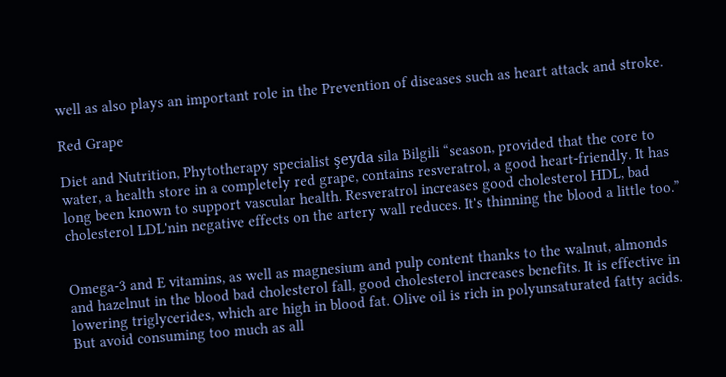well as also plays an important role in the Prevention of diseases such as heart attack and stroke.

Red Grape

Diet and Nutrition, Phytotherapy specialist şeyda sila Bilgili “season, provided that the core to water, a health store in a completely red grape, contains resveratrol, a good heart-friendly. It has long been known to support vascular health. Resveratrol increases good cholesterol HDL, bad cholesterol LDL'nin negative effects on the artery wall reduces. It's thinning the blood a little too.”


Omega-3 and E vitamins, as well as magnesium and pulp content thanks to the walnut, almonds and hazelnut in the blood bad cholesterol fall, good cholesterol increases benefits. It is effective in lowering triglycerides, which are high in blood fat. Olive oil is rich in polyunsaturated fatty acids. But avoid consuming too much as all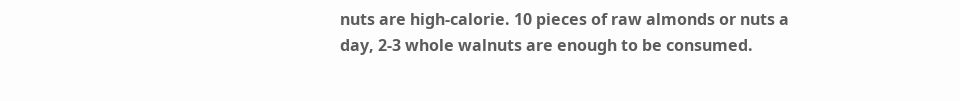nuts are high-calorie. 10 pieces of raw almonds or nuts a day, 2-3 whole walnuts are enough to be consumed.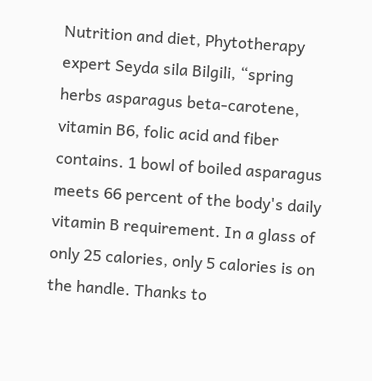Nutrition and diet, Phytotherapy expert Seyda sila Bilgili, “spring herbs asparagus beta-carotene, vitamin B6, folic acid and fiber contains. 1 bowl of boiled asparagus meets 66 percent of the body's daily vitamin B requirement. In a glass of only 25 calories, only 5 calories is on the handle. Thanks to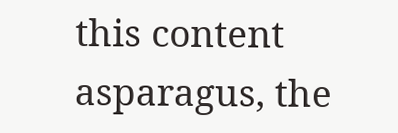this content asparagus, the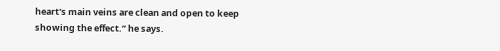heart's main veins are clean and open to keep showing the effect.” he says.